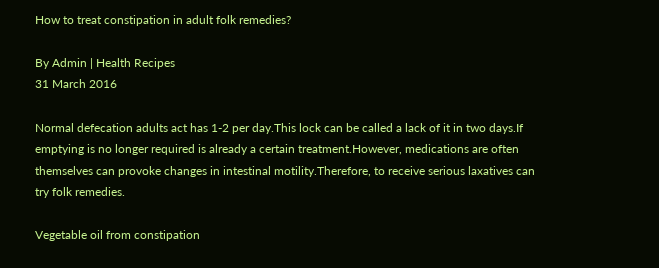How to treat constipation in adult folk remedies?

By Admin | Health Recipes
31 March 2016

Normal defecation adults act has 1-2 per day.This lock can be called a lack of it in two days.If emptying is no longer required is already a certain treatment.However, medications are often themselves can provoke changes in intestinal motility.Therefore, to receive serious laxatives can try folk remedies.

Vegetable oil from constipation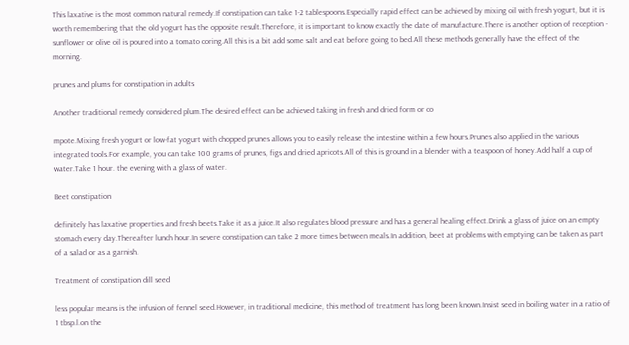This laxative is the most common natural remedy.If constipation can take 1-2 tablespoons.Especially rapid effect can be achieved by mixing oil with fresh yogurt, but it is worth remembering that the old yogurt has the opposite result.Therefore, it is important to know exactly the date of manufacture.There is another option of reception - sunflower or olive oil is poured into a tomato coring.All this is a bit add some salt and eat before going to bed.All these methods generally have the effect of the morning.

prunes and plums for constipation in adults

Another traditional remedy considered plum.The desired effect can be achieved taking in fresh and dried form or co

mpote.Mixing fresh yogurt or low-fat yogurt with chopped prunes allows you to easily release the intestine within a few hours.Prunes also applied in the various integrated tools.For example, you can take 100 grams of prunes, figs and dried apricots.All of this is ground in a blender with a teaspoon of honey.Add half a cup of water.Take 1 hour. the evening with a glass of water.

Beet constipation

definitely has laxative properties and fresh beets.Take it as a juice.It also regulates blood pressure and has a general healing effect.Drink a glass of juice on an empty stomach every day.Thereafter lunch hour.In severe constipation can take 2 more times between meals.In addition, beet at problems with emptying can be taken as part of a salad or as a garnish.

Treatment of constipation dill seed

less popular means is the infusion of fennel seed.However, in traditional medicine, this method of treatment has long been known.Insist seed in boiling water in a ratio of 1 tbsp.l.on the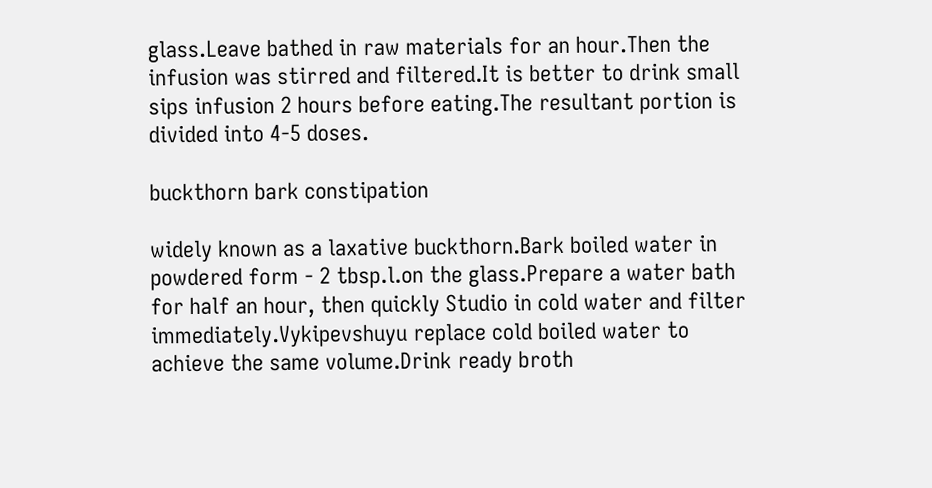glass.Leave bathed in raw materials for an hour.Then the infusion was stirred and filtered.It is better to drink small sips infusion 2 hours before eating.The resultant portion is divided into 4-5 doses.

buckthorn bark constipation

widely known as a laxative buckthorn.Bark boiled water in powdered form - 2 tbsp.l.on the glass.Prepare a water bath for half an hour, then quickly Studio in cold water and filter immediately.Vykipevshuyu replace cold boiled water to achieve the same volume.Drink ready broth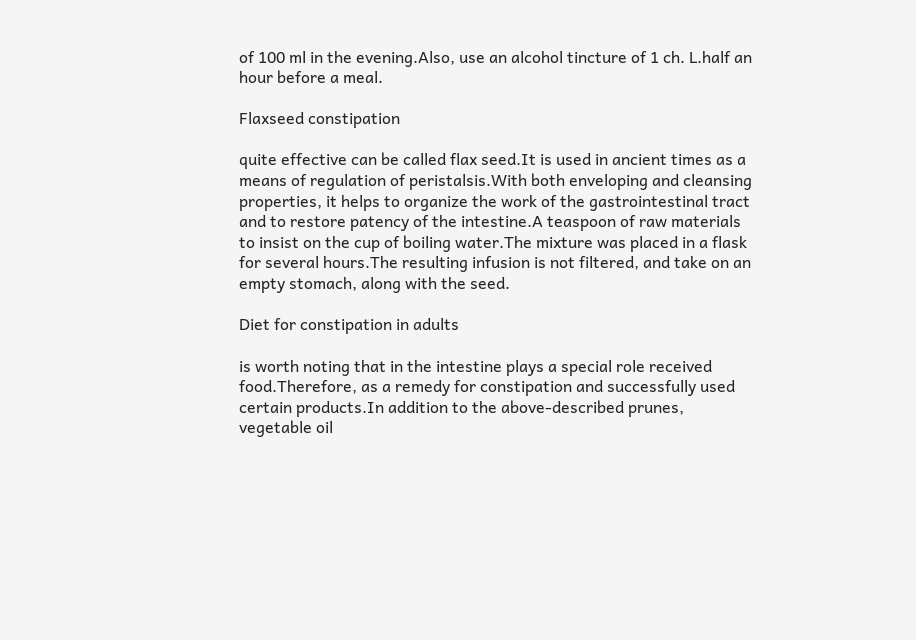of 100 ml in the evening.Also, use an alcohol tincture of 1 ch. L.half an hour before a meal.

Flaxseed constipation

quite effective can be called flax seed.It is used in ancient times as a means of regulation of peristalsis.With both enveloping and cleansing properties, it helps to organize the work of the gastrointestinal tract and to restore patency of the intestine.A teaspoon of raw materials to insist on the cup of boiling water.The mixture was placed in a flask for several hours.The resulting infusion is not filtered, and take on an empty stomach, along with the seed.

Diet for constipation in adults

is worth noting that in the intestine plays a special role received food.Therefore, as a remedy for constipation and successfully used certain products.In addition to the above-described prunes, vegetable oil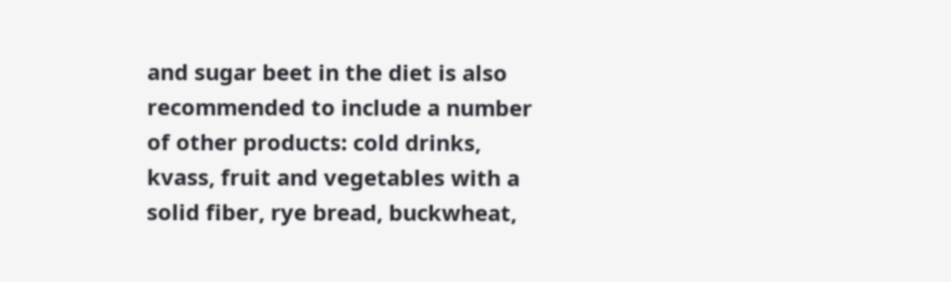and sugar beet in the diet is also recommended to include a number of other products: cold drinks, kvass, fruit and vegetables with a solid fiber, rye bread, buckwheat,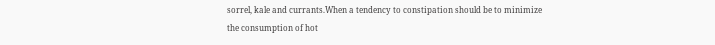sorrel, kale and currants.When a tendency to constipation should be to minimize the consumption of hot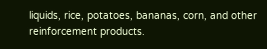liquids, rice, potatoes, bananas, corn, and other reinforcement products.